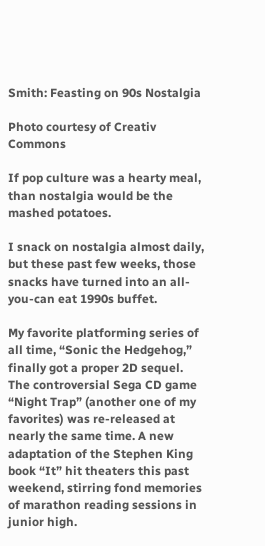Smith: Feasting on 90s Nostalgia

Photo courtesy of Creativ Commons

If pop culture was a hearty meal, than nostalgia would be the mashed potatoes.

I snack on nostalgia almost daily, but these past few weeks, those snacks have turned into an all-you-can eat 1990s buffet.

My favorite platforming series of all time, “Sonic the Hedgehog,” finally got a proper 2D sequel. The controversial Sega CD game “Night Trap” (another one of my favorites) was re-released at nearly the same time. A new adaptation of the Stephen King book “It” hit theaters this past weekend, stirring fond memories of marathon reading sessions in junior high.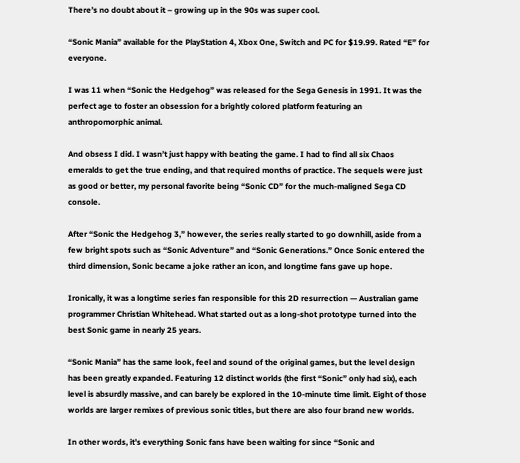There’s no doubt about it – growing up in the 90s was super cool.

“Sonic Mania” available for the PlayStation 4, Xbox One, Switch and PC for $19.99. Rated “E” for everyone.

I was 11 when “Sonic the Hedgehog” was released for the Sega Genesis in 1991. It was the perfect age to foster an obsession for a brightly colored platform featuring an anthropomorphic animal.

And obsess I did. I wasn’t just happy with beating the game. I had to find all six Chaos emeralds to get the true ending, and that required months of practice. The sequels were just as good or better, my personal favorite being “Sonic CD” for the much-maligned Sega CD console.

After “Sonic the Hedgehog 3,” however, the series really started to go downhill, aside from a few bright spots such as “Sonic Adventure” and “Sonic Generations.” Once Sonic entered the third dimension, Sonic became a joke rather an icon, and longtime fans gave up hope.

Ironically, it was a longtime series fan responsible for this 2D resurrection — Australian game programmer Christian Whitehead. What started out as a long-shot prototype turned into the best Sonic game in nearly 25 years.

“Sonic Mania” has the same look, feel and sound of the original games, but the level design has been greatly expanded. Featuring 12 distinct worlds (the first “Sonic” only had six), each level is absurdly massive, and can barely be explored in the 10-minute time limit. Eight of those worlds are larger remixes of previous sonic titles, but there are also four brand new worlds.

In other words, it’s everything Sonic fans have been waiting for since “Sonic and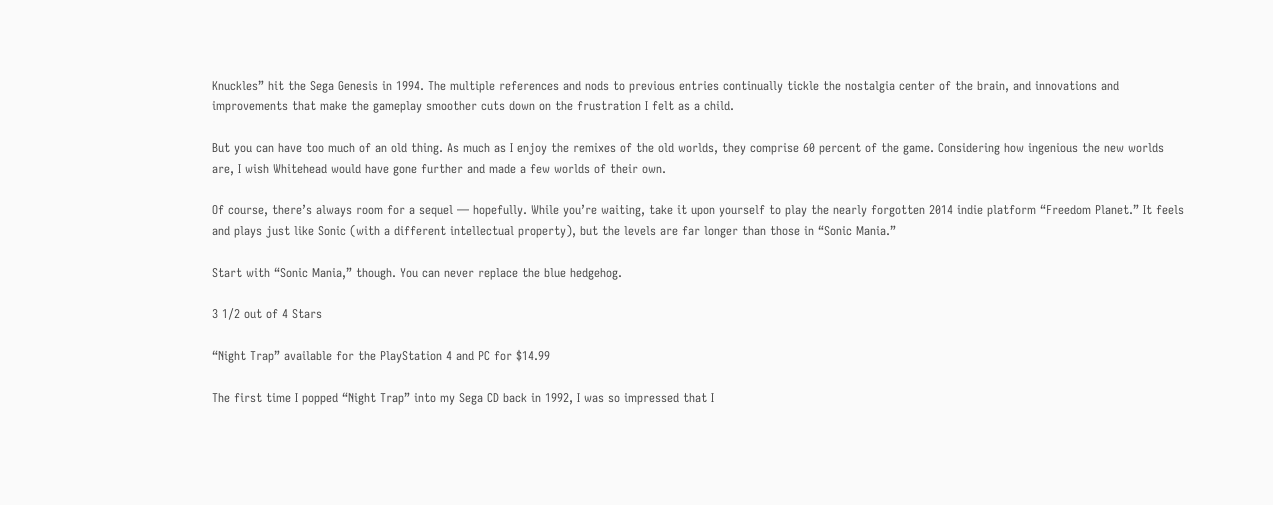Knuckles” hit the Sega Genesis in 1994. The multiple references and nods to previous entries continually tickle the nostalgia center of the brain, and innovations and improvements that make the gameplay smoother cuts down on the frustration I felt as a child.

But you can have too much of an old thing. As much as I enjoy the remixes of the old worlds, they comprise 60 percent of the game. Considering how ingenious the new worlds are, I wish Whitehead would have gone further and made a few worlds of their own.

Of course, there’s always room for a sequel — hopefully. While you’re waiting, take it upon yourself to play the nearly forgotten 2014 indie platform “Freedom Planet.” It feels and plays just like Sonic (with a different intellectual property), but the levels are far longer than those in “Sonic Mania.”

Start with “Sonic Mania,” though. You can never replace the blue hedgehog.

3 1/2 out of 4 Stars

“Night Trap” available for the PlayStation 4 and PC for $14.99

The first time I popped “Night Trap” into my Sega CD back in 1992, I was so impressed that I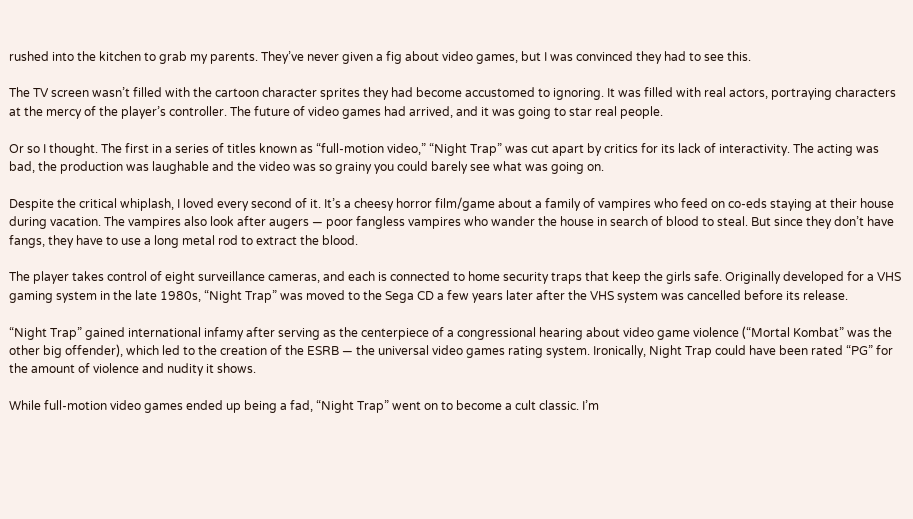rushed into the kitchen to grab my parents. They’ve never given a fig about video games, but I was convinced they had to see this.

The TV screen wasn’t filled with the cartoon character sprites they had become accustomed to ignoring. It was filled with real actors, portraying characters at the mercy of the player’s controller. The future of video games had arrived, and it was going to star real people.

Or so I thought. The first in a series of titles known as “full-motion video,” “Night Trap” was cut apart by critics for its lack of interactivity. The acting was bad, the production was laughable and the video was so grainy you could barely see what was going on.

Despite the critical whiplash, I loved every second of it. It’s a cheesy horror film/game about a family of vampires who feed on co-eds staying at their house during vacation. The vampires also look after augers — poor fangless vampires who wander the house in search of blood to steal. But since they don’t have fangs, they have to use a long metal rod to extract the blood.

The player takes control of eight surveillance cameras, and each is connected to home security traps that keep the girls safe. Originally developed for a VHS gaming system in the late 1980s, “Night Trap” was moved to the Sega CD a few years later after the VHS system was cancelled before its release.

“Night Trap” gained international infamy after serving as the centerpiece of a congressional hearing about video game violence (“Mortal Kombat” was the other big offender), which led to the creation of the ESRB — the universal video games rating system. Ironically, Night Trap could have been rated “PG” for the amount of violence and nudity it shows.

While full-motion video games ended up being a fad, “Night Trap” went on to become a cult classic. I’m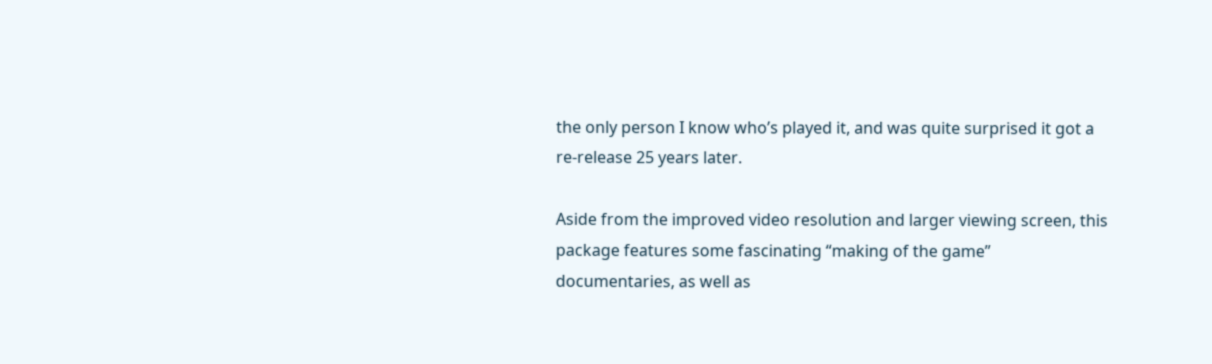the only person I know who’s played it, and was quite surprised it got a re-release 25 years later.

Aside from the improved video resolution and larger viewing screen, this package features some fascinating “making of the game” documentaries, as well as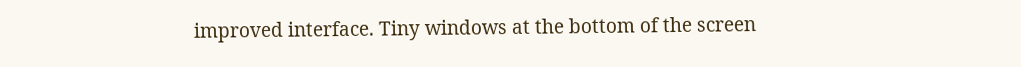improved interface. Tiny windows at the bottom of the screen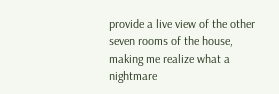provide a live view of the other seven rooms of the house, making me realize what a nightmare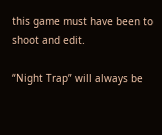this game must have been to shoot and edit.

“Night Trap” will always be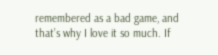remembered as a bad game, and that’s why I love it so much. If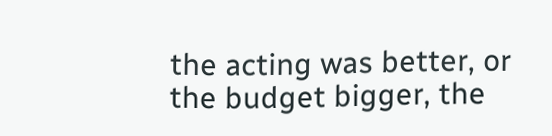the acting was better, or the budget bigger, the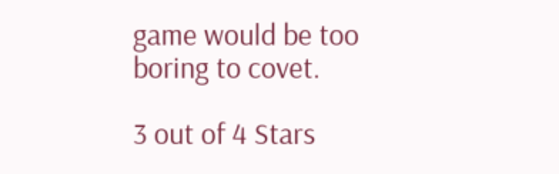game would be too boring to covet.

3 out of 4 Stars